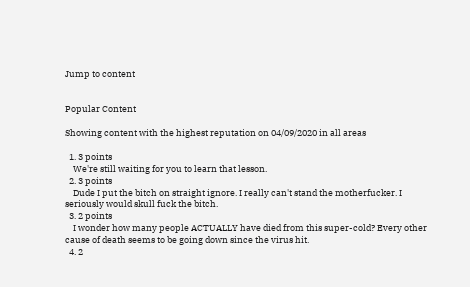Jump to content


Popular Content

Showing content with the highest reputation on 04/09/2020 in all areas

  1. 3 points
    We're still waiting for you to learn that lesson.
  2. 3 points
    Dude I put the bitch on straight ignore. I really can't stand the motherfucker. I seriously would skull fuck the bitch.
  3. 2 points
    I wonder how many people ACTUALLY have died from this super-cold? Every other cause of death seems to be going down since the virus hit.
  4. 2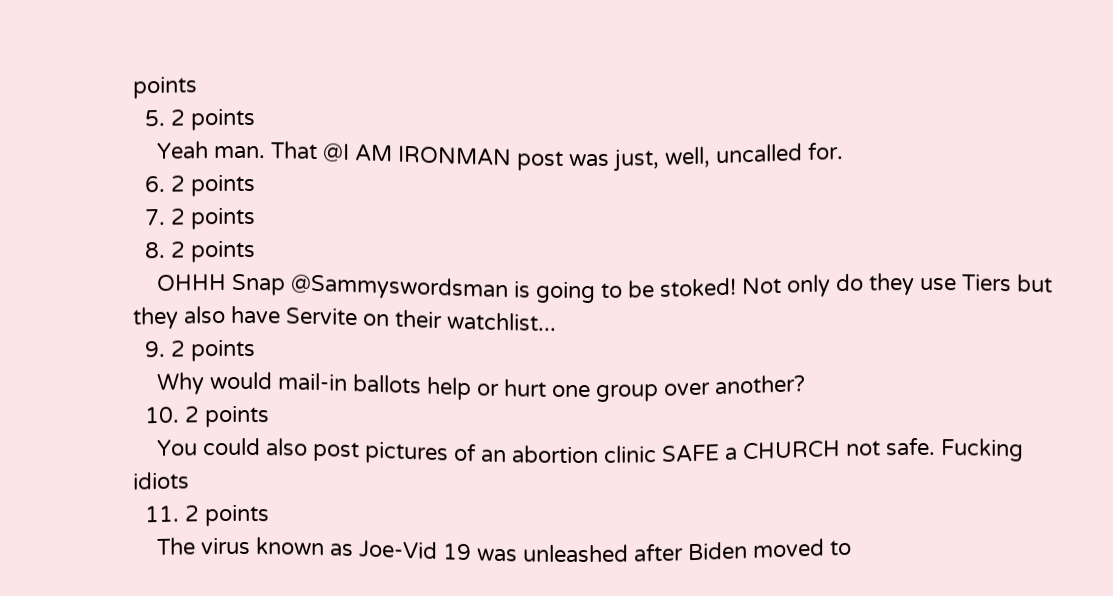points
  5. 2 points
    Yeah man. That @I AM IRONMAN post was just, well, uncalled for.
  6. 2 points
  7. 2 points
  8. 2 points
    OHHH Snap @Sammyswordsman is going to be stoked! Not only do they use Tiers but they also have Servite on their watchlist...
  9. 2 points
    Why would mail-in ballots help or hurt one group over another?
  10. 2 points
    You could also post pictures of an abortion clinic SAFE a CHURCH not safe. Fucking idiots
  11. 2 points
    The virus known as Joe-Vid 19 was unleashed after Biden moved to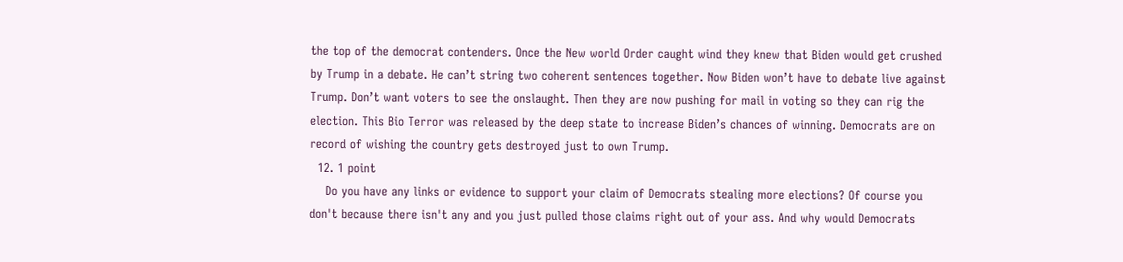the top of the democrat contenders. Once the New world Order caught wind they knew that Biden would get crushed by Trump in a debate. He can’t string two coherent sentences together. Now Biden won’t have to debate live against Trump. Don’t want voters to see the onslaught. Then they are now pushing for mail in voting so they can rig the election. This Bio Terror was released by the deep state to increase Biden’s chances of winning. Democrats are on record of wishing the country gets destroyed just to own Trump.
  12. 1 point
    Do you have any links or evidence to support your claim of Democrats stealing more elections? Of course you don't because there isn't any and you just pulled those claims right out of your ass. And why would Democrats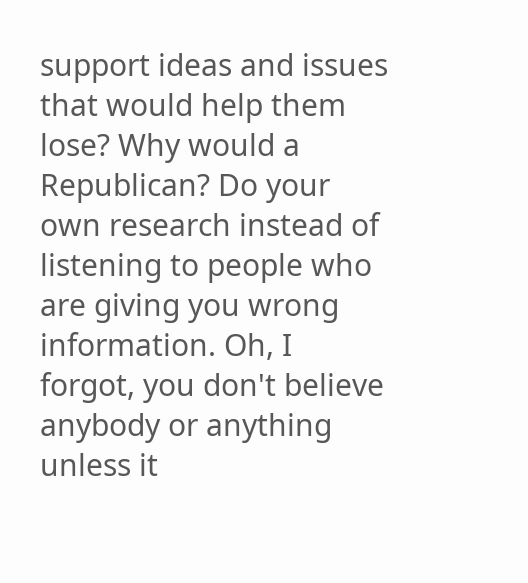support ideas and issues that would help them lose? Why would a Republican? Do your own research instead of listening to people who are giving you wrong information. Oh, I forgot, you don't believe anybody or anything unless it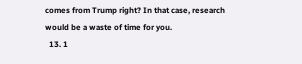comes from Trump right? In that case, research would be a waste of time for you.
  13. 1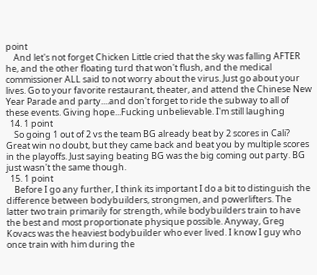point
    And let's not forget Chicken Little cried that the sky was falling AFTER he, and the other floating turd that won't flush, and the medical commissioner ALL said to not worry about the virus. Just go about your lives. Go to your favorite restaurant, theater, and attend the Chinese New Year Parade and party....and don't forget to ride the subway to all of these events. Giving hope...Fucking unbelievable. I'm still laughing
  14. 1 point
    So going 1 out of 2 vs the team BG already beat by 2 scores in Cali? Great win no doubt, but they came back and beat you by multiple scores in the playoffs. Just saying beating BG was the big coming out party. BG just wasn't the same though.
  15. 1 point
    Before I go any further, I think its important I do a bit to distinguish the difference between bodybuilders, strongmen, and powerlifters. The latter two train primarily for strength, while bodybuilders train to have the best and most proportionate physique possible. Anyway, Greg Kovacs was the heaviest bodybuilder who ever lived. I know I guy who once train with him during the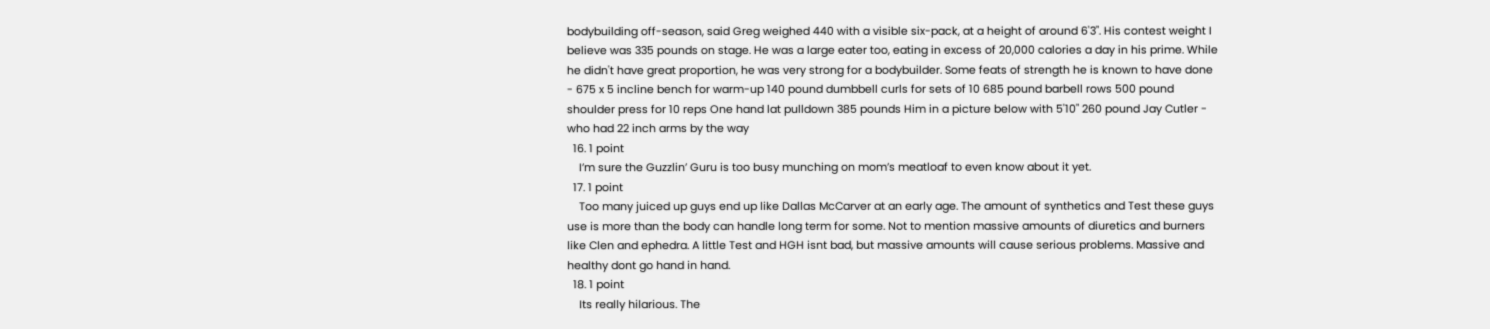bodybuilding off-season, said Greg weighed 440 with a visible six-pack, at a height of around 6'3". His contest weight I believe was 335 pounds on stage. He was a large eater too, eating in excess of 20,000 calories a day in his prime. While he didn't have great proportion, he was very strong for a bodybuilder. Some feats of strength he is known to have done - 675 x 5 incline bench for warm-up 140 pound dumbbell curls for sets of 10 685 pound barbell rows 500 pound shoulder press for 10 reps One hand lat pulldown 385 pounds Him in a picture below with 5'10" 260 pound Jay Cutler - who had 22 inch arms by the way
  16. 1 point
    I’m sure the Guzzlin’ Guru is too busy munching on mom’s meatloaf to even know about it yet.
  17. 1 point
    Too many juiced up guys end up like Dallas McCarver at an early age. The amount of synthetics and Test these guys use is more than the body can handle long term for some. Not to mention massive amounts of diuretics and burners like Clen and ephedra. A little Test and HGH isnt bad, but massive amounts will cause serious problems. Massive and healthy dont go hand in hand.
  18. 1 point
    Its really hilarious. The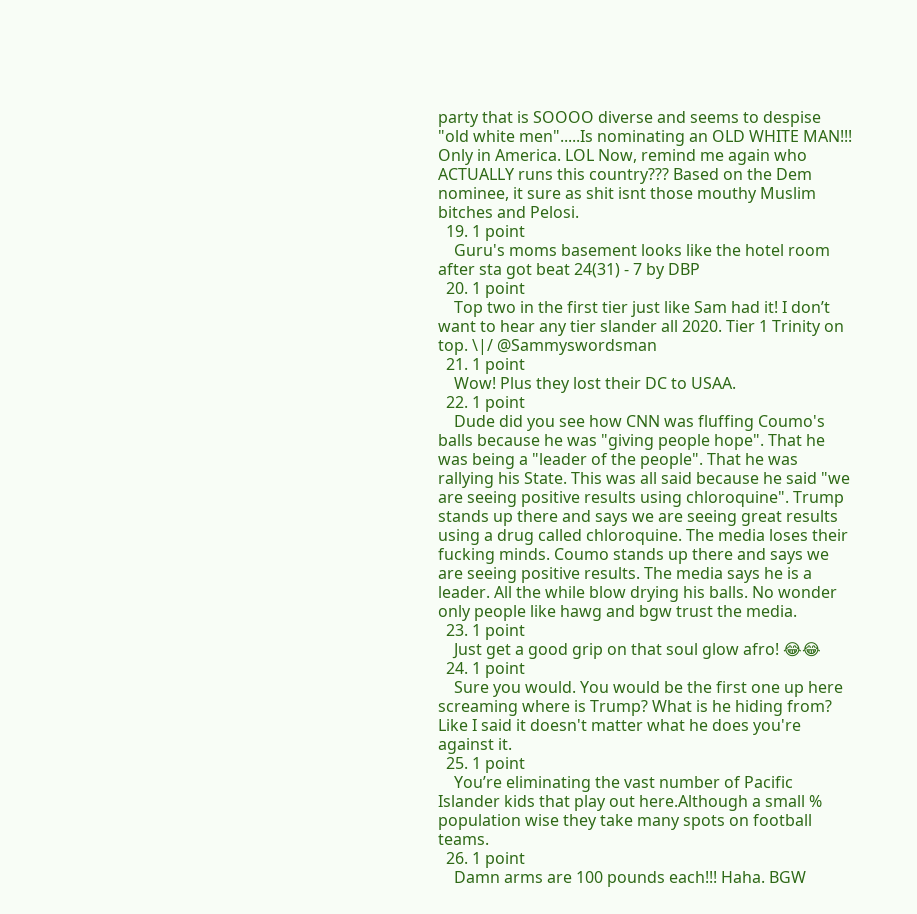party that is SOOOO diverse and seems to despise "old white men".....Is nominating an OLD WHITE MAN!!! Only in America. LOL Now, remind me again who ACTUALLY runs this country??? Based on the Dem nominee, it sure as shit isnt those mouthy Muslim bitches and Pelosi.
  19. 1 point
    Guru's moms basement looks like the hotel room after sta got beat 24(31) - 7 by DBP
  20. 1 point
    Top two in the first tier just like Sam had it! I don’t want to hear any tier slander all 2020. Tier 1 Trinity on top. \|/ @Sammyswordsman
  21. 1 point
    Wow! Plus they lost their DC to USAA.
  22. 1 point
    Dude did you see how CNN was fluffing Coumo's balls because he was "giving people hope". That he was being a "leader of the people". That he was rallying his State. This was all said because he said "we are seeing positive results using chloroquine". Trump stands up there and says we are seeing great results using a drug called chloroquine. The media loses their fucking minds. Coumo stands up there and says we are seeing positive results. The media says he is a leader. All the while blow drying his balls. No wonder only people like hawg and bgw trust the media.
  23. 1 point
    Just get a good grip on that soul glow afro! 😂😂
  24. 1 point
    Sure you would. You would be the first one up here screaming where is Trump? What is he hiding from? Like I said it doesn't matter what he does you're against it.
  25. 1 point
    You’re eliminating the vast number of Pacific Islander kids that play out here.Although a small % population wise they take many spots on football teams.
  26. 1 point
    Damn arms are 100 pounds each!!! Haha. BGW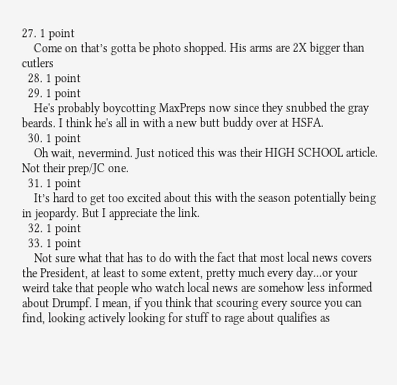27. 1 point
    Come on that’s gotta be photo shopped. His arms are 2X bigger than cutlers
  28. 1 point
  29. 1 point
    He's probably boycotting MaxPreps now since they snubbed the gray beards. I think he's all in with a new butt buddy over at HSFA.
  30. 1 point
    Oh wait, nevermind. Just noticed this was their HIGH SCHOOL article. Not their prep/JC one.
  31. 1 point
    It’s hard to get too excited about this with the season potentially being in jeopardy. But I appreciate the link.
  32. 1 point
  33. 1 point
    Not sure what that has to do with the fact that most local news covers the President, at least to some extent, pretty much every day...or your weird take that people who watch local news are somehow less informed about Drumpf. I mean, if you think that scouring every source you can find, looking actively looking for stuff to rage about qualifies as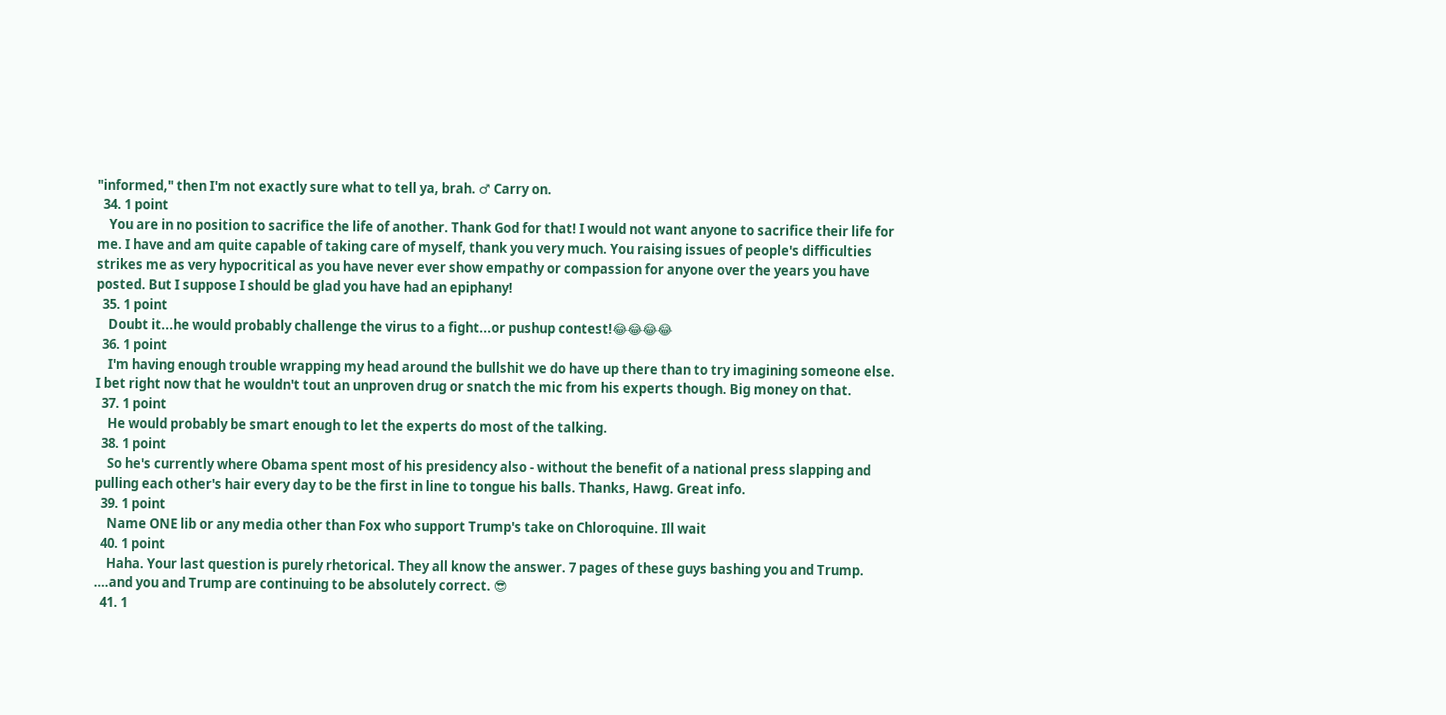"informed," then I'm not exactly sure what to tell ya, brah. ♂ Carry on.
  34. 1 point
    You are in no position to sacrifice the life of another. Thank God for that! I would not want anyone to sacrifice their life for me. I have and am quite capable of taking care of myself, thank you very much. You raising issues of people's difficulties strikes me as very hypocritical as you have never ever show empathy or compassion for anyone over the years you have posted. But I suppose I should be glad you have had an epiphany!
  35. 1 point
    Doubt it...he would probably challenge the virus to a fight...or pushup contest!😂😂😂😂
  36. 1 point
    I'm having enough trouble wrapping my head around the bullshit we do have up there than to try imagining someone else. I bet right now that he wouldn't tout an unproven drug or snatch the mic from his experts though. Big money on that.
  37. 1 point
    He would probably be smart enough to let the experts do most of the talking.
  38. 1 point
    So he's currently where Obama spent most of his presidency also - without the benefit of a national press slapping and pulling each other's hair every day to be the first in line to tongue his balls. Thanks, Hawg. Great info.
  39. 1 point
    Name ONE lib or any media other than Fox who support Trump's take on Chloroquine. Ill wait
  40. 1 point
    Haha. Your last question is purely rhetorical. They all know the answer. 7 pages of these guys bashing you and Trump. ….and you and Trump are continuing to be absolutely correct. 😎
  41. 1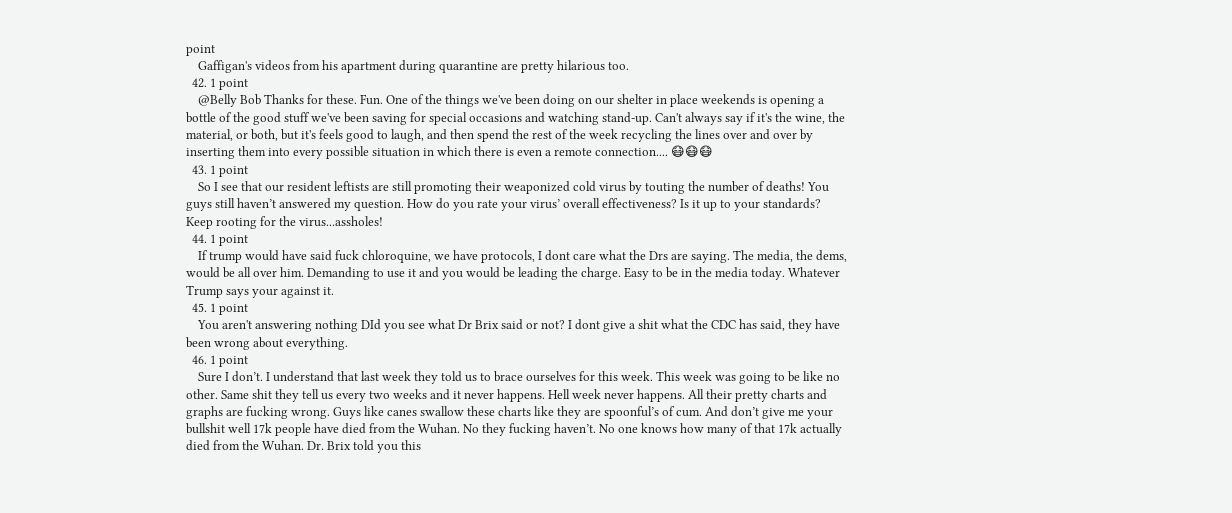point
    Gaffigan's videos from his apartment during quarantine are pretty hilarious too.
  42. 1 point
    @Belly Bob Thanks for these. Fun. One of the things we've been doing on our shelter in place weekends is opening a bottle of the good stuff we've been saving for special occasions and watching stand-up. Can't always say if it's the wine, the material, or both, but it's feels good to laugh, and then spend the rest of the week recycling the lines over and over by inserting them into every possible situation in which there is even a remote connection.... 😷😷😷
  43. 1 point
    So I see that our resident leftists are still promoting their weaponized cold virus by touting the number of deaths! You guys still haven’t answered my question. How do you rate your virus’ overall effectiveness? Is it up to your standards? Keep rooting for the virus...assholes!
  44. 1 point
    If trump would have said fuck chloroquine, we have protocols, I dont care what the Drs are saying. The media, the dems, would be all over him. Demanding to use it and you would be leading the charge. Easy to be in the media today. Whatever Trump says your against it.
  45. 1 point
    You aren't answering nothing DId you see what Dr Brix said or not? I dont give a shit what the CDC has said, they have been wrong about everything.
  46. 1 point
    Sure I don’t. I understand that last week they told us to brace ourselves for this week. This week was going to be like no other. Same shit they tell us every two weeks and it never happens. Hell week never happens. All their pretty charts and graphs are fucking wrong. Guys like canes swallow these charts like they are spoonful’s of cum. And don’t give me your bullshit well 17k people have died from the Wuhan. No they fucking haven’t. No one knows how many of that 17k actually died from the Wuhan. Dr. Brix told you this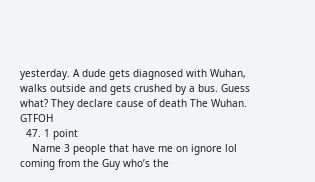yesterday. A dude gets diagnosed with Wuhan, walks outside and gets crushed by a bus. Guess what? They declare cause of death The Wuhan. GTFOH
  47. 1 point
    Name 3 people that have me on ignore lol coming from the Guy who’s the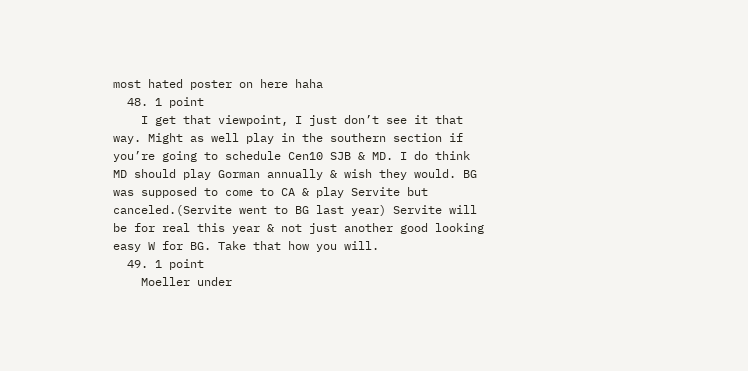most hated poster on here haha
  48. 1 point
    I get that viewpoint, I just don’t see it that way. Might as well play in the southern section if you’re going to schedule Cen10 SJB & MD. I do think MD should play Gorman annually & wish they would. BG was supposed to come to CA & play Servite but canceled.(Servite went to BG last year) Servite will be for real this year & not just another good looking easy W for BG. Take that how you will.
  49. 1 point
    Moeller under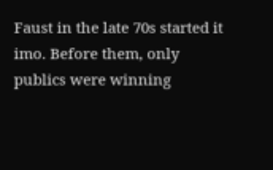Faust in the late 70s started it imo. Before them, only publics were winning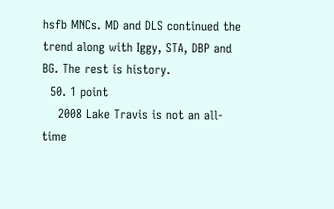hsfb MNCs. MD and DLS continued the trend along with Iggy, STA, DBP and BG. The rest is history.
  50. 1 point
    2008 Lake Travis is not an all-time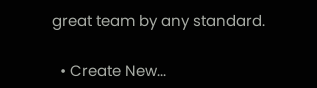great team by any standard.

  • Create New...